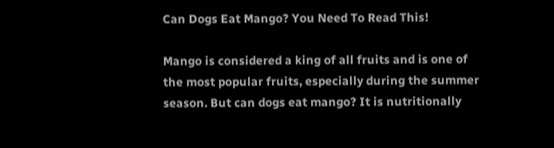Can Dogs Eat Mango? You Need To Read This!

Mango is considered a king of all fruits and is one of the most popular fruits, especially during the summer season. But can dogs eat mango? It is nutritionally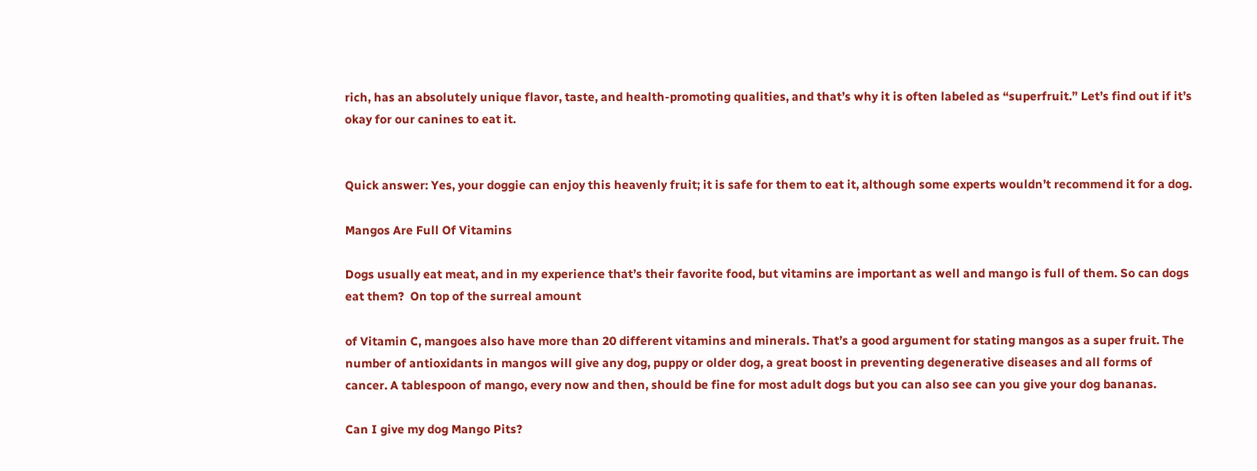rich, has an absolutely unique flavor, taste, and health-promoting qualities, and that’s why it is often labeled as “superfruit.” Let’s find out if it’s okay for our canines to eat it.


Quick answer: Yes, your doggie can enjoy this heavenly fruit; it is safe for them to eat it, although some experts wouldn’t recommend it for a dog.

Mangos Are Full Of Vitamins

Dogs usually eat meat, and in my experience that’s their favorite food, but vitamins are important as well and mango is full of them. So can dogs eat them?  On top of the surreal amount

of Vitamin C, mangoes also have more than 20 different vitamins and minerals. That’s a good argument for stating mangos as a super fruit. The number of antioxidants in mangos will give any dog, puppy or older dog, a great boost in preventing degenerative diseases and all forms of cancer. A tablespoon of mango, every now and then, should be fine for most adult dogs but you can also see can you give your dog bananas.

Can I give my dog Mango Pits?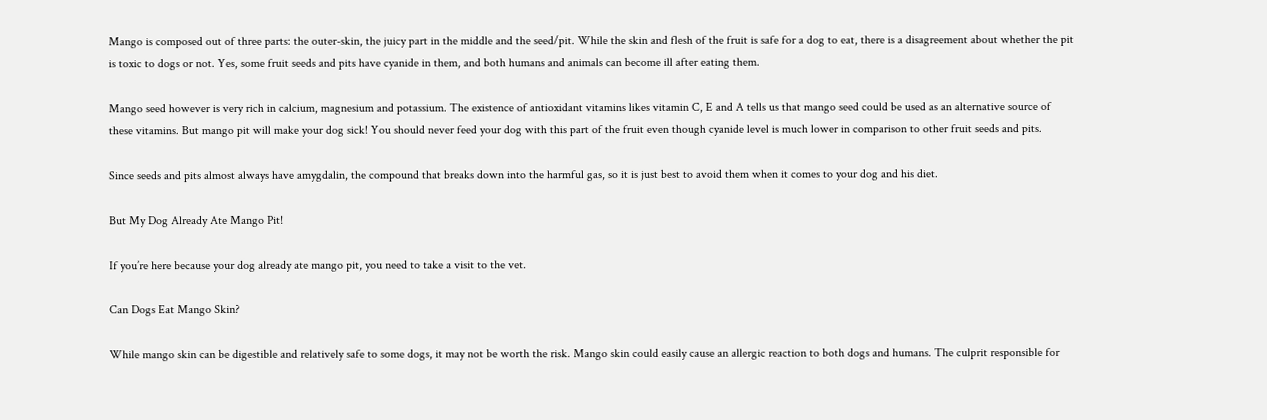Mango is composed out of three parts: the outer-skin, the juicy part in the middle and the seed/pit. While the skin and flesh of the fruit is safe for a dog to eat, there is a disagreement about whether the pit is toxic to dogs or not. Yes, some fruit seeds and pits have cyanide in them, and both humans and animals can become ill after eating them.

Mango seed however is very rich in calcium, magnesium and potassium. The existence of antioxidant vitamins likes vitamin C, E and A tells us that mango seed could be used as an alternative source of these vitamins. But mango pit will make your dog sick! You should never feed your dog with this part of the fruit even though cyanide level is much lower in comparison to other fruit seeds and pits.

Since seeds and pits almost always have amygdalin, the compound that breaks down into the harmful gas, so it is just best to avoid them when it comes to your dog and his diet.

But My Dog Already Ate Mango Pit!

If you’re here because your dog already ate mango pit, you need to take a visit to the vet.

Can Dogs Eat Mango Skin?

While mango skin can be digestible and relatively safe to some dogs, it may not be worth the risk. Mango skin could easily cause an allergic reaction to both dogs and humans. The culprit responsible for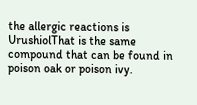the allergic reactions is UrushiolThat is the same compound that can be found in poison oak or poison ivy.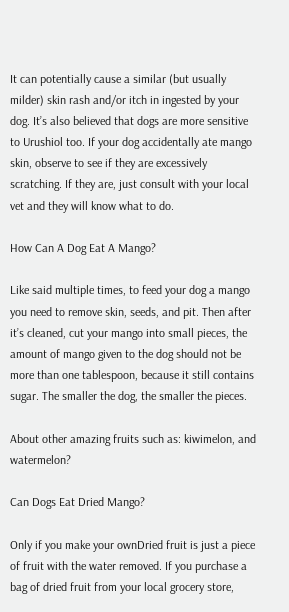It can potentially cause a similar (but usually milder) skin rash and/or itch in ingested by your dog. It’s also believed that dogs are more sensitive to Urushiol too. If your dog accidentally ate mango skin, observe to see if they are excessively scratching. If they are, just consult with your local vet and they will know what to do.

How Can A Dog Eat A Mango?

Like said multiple times, to feed your dog a mango you need to remove skin, seeds, and pit. Then after it’s cleaned, cut your mango into small pieces, the amount of mango given to the dog should not be more than one tablespoon, because it still contains sugar. The smaller the dog, the smaller the pieces.

About other amazing fruits such as: kiwimelon, and watermelon?

Can Dogs Eat Dried Mango?

Only if you make your ownDried fruit is just a piece of fruit with the water removed. If you purchase a bag of dried fruit from your local grocery store,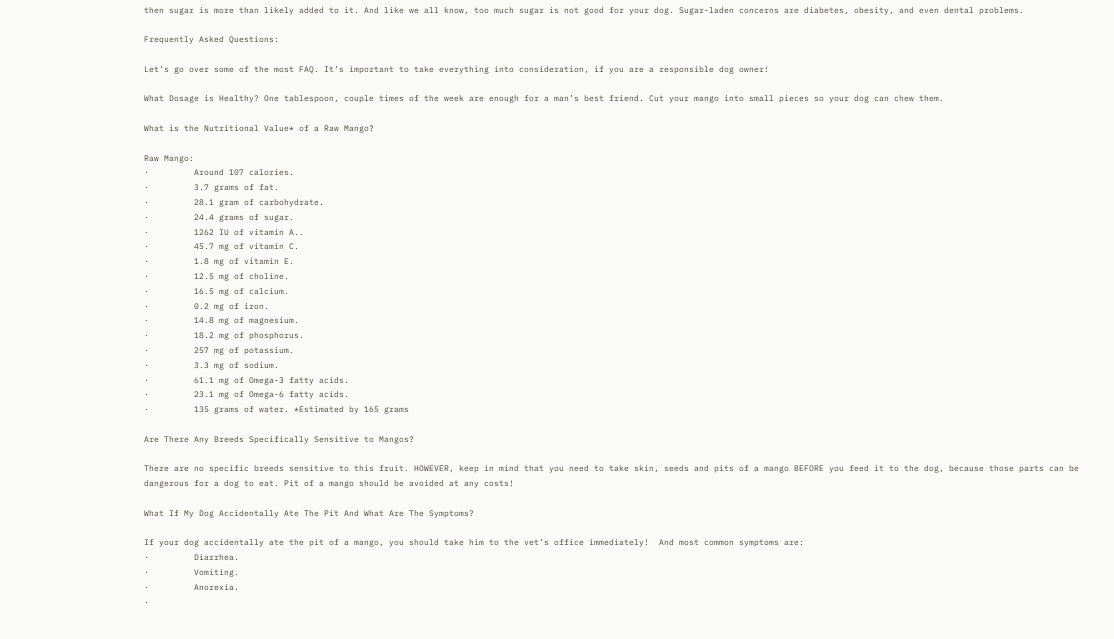then sugar is more than likely added to it. And like we all know, too much sugar is not good for your dog. Sugar-laden concerns are diabetes, obesity, and even dental problems.

Frequently Asked Questions:

Let’s go over some of the most FAQ. It’s important to take everything into consideration, if you are a responsible dog owner!

What Dosage is Healthy? One tablespoon, couple times of the week are enough for a man’s best friend. Cut your mango into small pieces so your dog can chew them.

What is the Nutritional Value* of a Raw Mango?

Raw Mango:
·         Around 107 calories.
·         3.7 grams of fat.
·         28.1 gram of carbohydrate.
·         24.4 grams of sugar.
·         1262 IU of vitamin A..
·         45.7 mg of vitamin C.
·         1.8 mg of vitamin E.
·         12.5 mg of choline.
·         16.5 mg of calcium.
·         0.2 mg of iron.
·         14.8 mg of magnesium.
·         18.2 mg of phosphorus.
·         257 mg of potassium.
·         3.3 mg of sodium.
·         61.1 mg of Omega-3 fatty acids.
·         23.1 mg of Omega-6 fatty acids.
·         135 grams of water. *Estimated by 165 grams

Are There Any Breeds Specifically Sensitive to Mangos?

There are no specific breeds sensitive to this fruit. HOWEVER, keep in mind that you need to take skin, seeds and pits of a mango BEFORE you feed it to the dog, because those parts can be dangerous for a dog to eat. Pit of a mango should be avoided at any costs!

What If My Dog Accidentally Ate The Pit And What Are The Symptoms?

If your dog accidentally ate the pit of a mango, you should take him to the vet’s office immediately!  And most common symptoms are:
·         Diarrhea.
·         Vomiting.
·         Anorexia.
·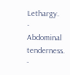Lethargy.
·         Abdominal tenderness.
·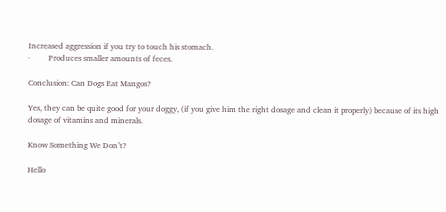Increased aggression if you try to touch his stomach.
·         Produces smaller amounts of feces.

Conclusion: Can Dogs Eat Mangos?

Yes, they can be quite good for your doggy, (if you give him the right dosage and clean it properly) because of its high dosage of vitamins and minerals.

Know Something We Don’t?

Hello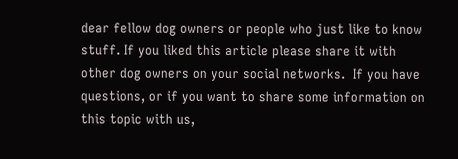dear fellow dog owners or people who just like to know stuff. If you liked this article please share it with other dog owners on your social networks.  If you have questions, or if you want to share some information on this topic with us,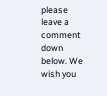please leave a comment down below. We wish you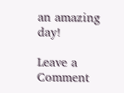an amazing day!

Leave a Comment